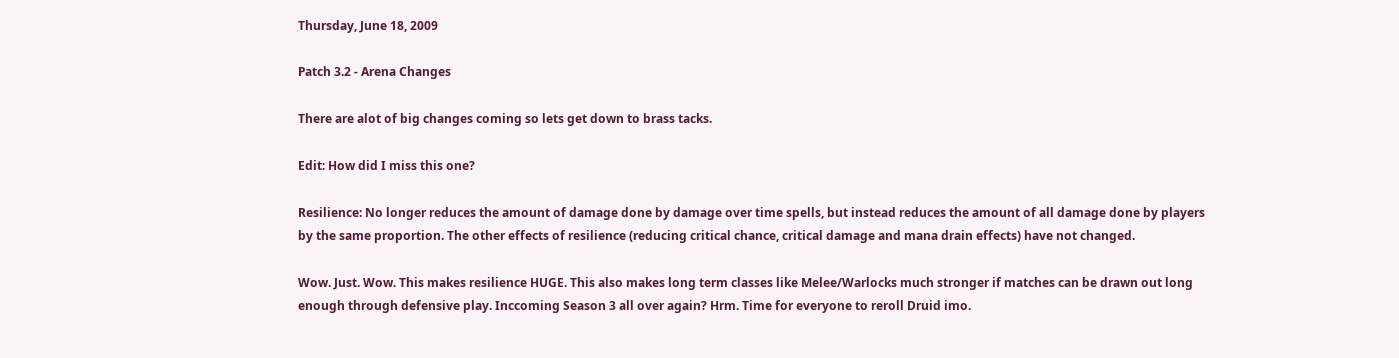Thursday, June 18, 2009

Patch 3.2 - Arena Changes

There are alot of big changes coming so lets get down to brass tacks.

Edit: How did I miss this one?

Resilience: No longer reduces the amount of damage done by damage over time spells, but instead reduces the amount of all damage done by players by the same proportion. The other effects of resilience (reducing critical chance, critical damage and mana drain effects) have not changed.

Wow. Just. Wow. This makes resilience HUGE. This also makes long term classes like Melee/Warlocks much stronger if matches can be drawn out long enough through defensive play. Inccoming Season 3 all over again? Hrm. Time for everyone to reroll Druid imo.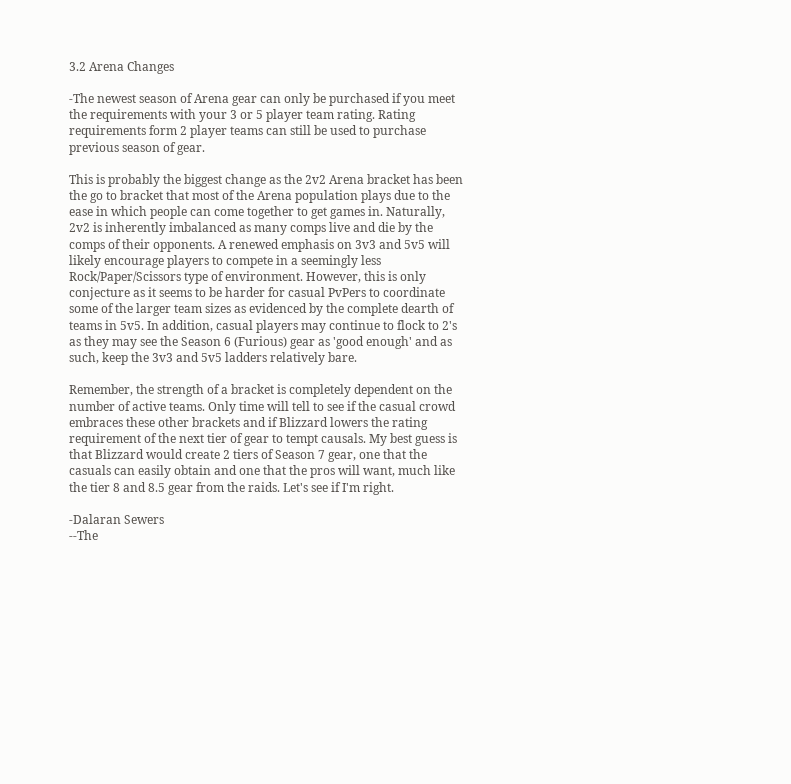3.2 Arena Changes

-The newest season of Arena gear can only be purchased if you meet the requirements with your 3 or 5 player team rating. Rating requirements form 2 player teams can still be used to purchase previous season of gear.

This is probably the biggest change as the 2v2 Arena bracket has been the go to bracket that most of the Arena population plays due to the ease in which people can come together to get games in. Naturally, 2v2 is inherently imbalanced as many comps live and die by the comps of their opponents. A renewed emphasis on 3v3 and 5v5 will likely encourage players to compete in a seemingly less Rock/Paper/Scissors type of environment. However, this is only conjecture as it seems to be harder for casual PvPers to coordinate some of the larger team sizes as evidenced by the complete dearth of teams in 5v5. In addition, casual players may continue to flock to 2's as they may see the Season 6 (Furious) gear as 'good enough' and as such, keep the 3v3 and 5v5 ladders relatively bare.

Remember, the strength of a bracket is completely dependent on the number of active teams. Only time will tell to see if the casual crowd embraces these other brackets and if Blizzard lowers the rating requirement of the next tier of gear to tempt causals. My best guess is that Blizzard would create 2 tiers of Season 7 gear, one that the casuals can easily obtain and one that the pros will want, much like the tier 8 and 8.5 gear from the raids. Let's see if I'm right.

-Dalaran Sewers
--The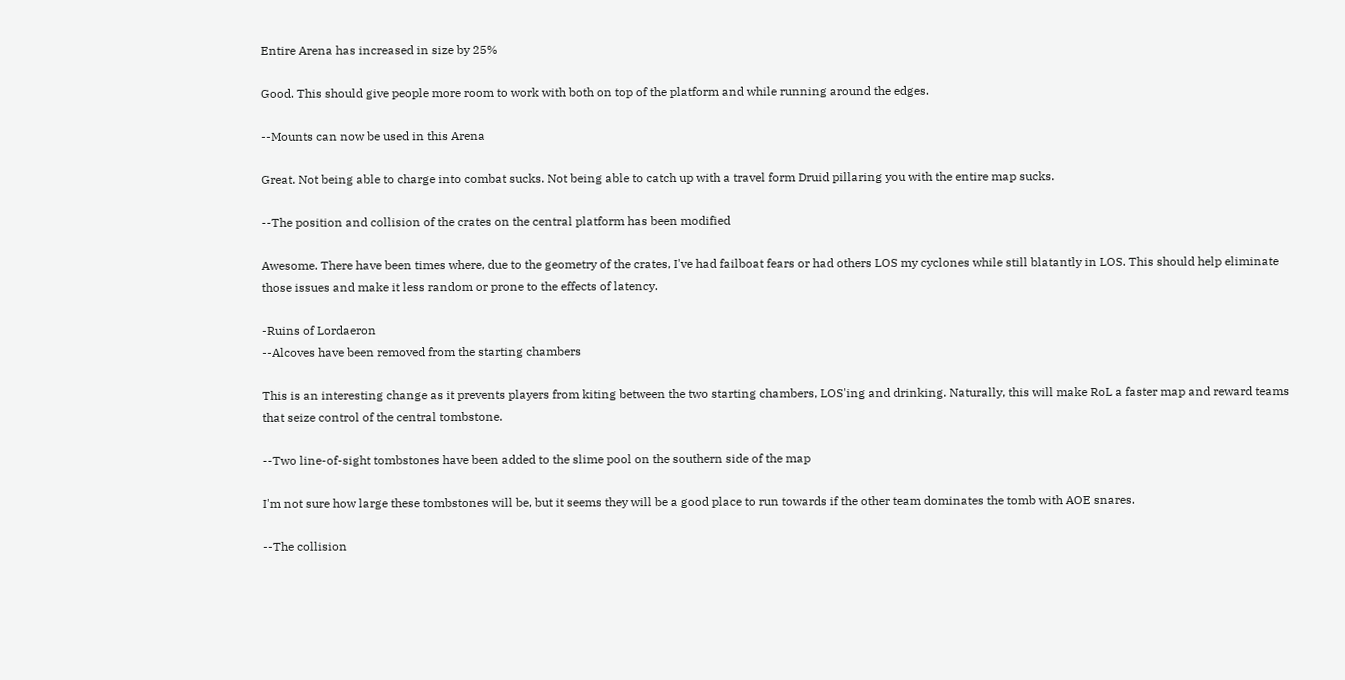Entire Arena has increased in size by 25%

Good. This should give people more room to work with both on top of the platform and while running around the edges.

--Mounts can now be used in this Arena

Great. Not being able to charge into combat sucks. Not being able to catch up with a travel form Druid pillaring you with the entire map sucks.

--The position and collision of the crates on the central platform has been modified

Awesome. There have been times where, due to the geometry of the crates, I've had failboat fears or had others LOS my cyclones while still blatantly in LOS. This should help eliminate those issues and make it less random or prone to the effects of latency.

-Ruins of Lordaeron
--Alcoves have been removed from the starting chambers

This is an interesting change as it prevents players from kiting between the two starting chambers, LOS'ing and drinking. Naturally, this will make RoL a faster map and reward teams that seize control of the central tombstone.

--Two line-of-sight tombstones have been added to the slime pool on the southern side of the map

I'm not sure how large these tombstones will be, but it seems they will be a good place to run towards if the other team dominates the tomb with AOE snares.

--The collision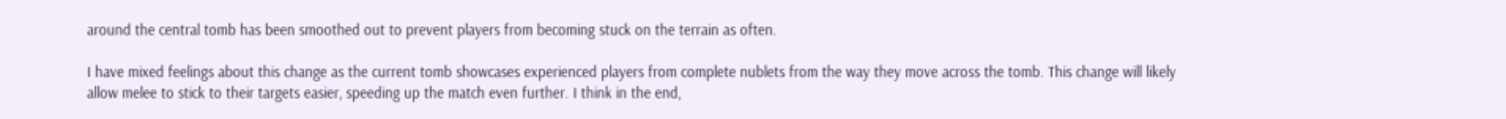around the central tomb has been smoothed out to prevent players from becoming stuck on the terrain as often.

I have mixed feelings about this change as the current tomb showcases experienced players from complete nublets from the way they move across the tomb. This change will likely allow melee to stick to their targets easier, speeding up the match even further. I think in the end,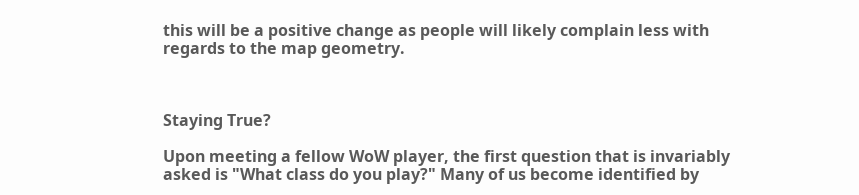this will be a positive change as people will likely complain less with regards to the map geometry.



Staying True?

Upon meeting a fellow WoW player, the first question that is invariably asked is "What class do you play?" Many of us become identified by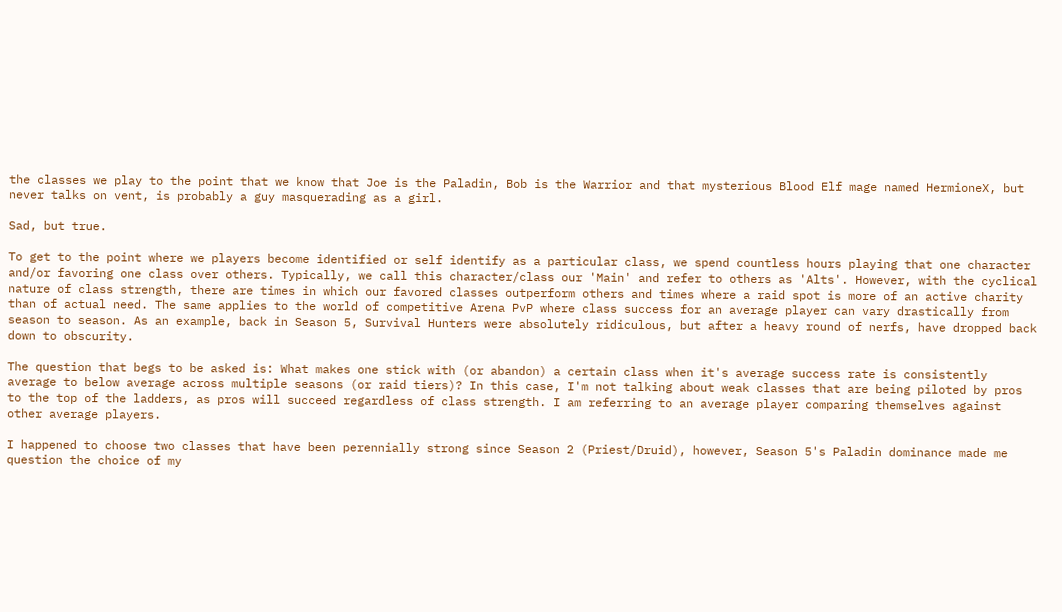the classes we play to the point that we know that Joe is the Paladin, Bob is the Warrior and that mysterious Blood Elf mage named HermioneX, but never talks on vent, is probably a guy masquerading as a girl.

Sad, but true.

To get to the point where we players become identified or self identify as a particular class, we spend countless hours playing that one character and/or favoring one class over others. Typically, we call this character/class our 'Main' and refer to others as 'Alts'. However, with the cyclical nature of class strength, there are times in which our favored classes outperform others and times where a raid spot is more of an active charity than of actual need. The same applies to the world of competitive Arena PvP where class success for an average player can vary drastically from season to season. As an example, back in Season 5, Survival Hunters were absolutely ridiculous, but after a heavy round of nerfs, have dropped back down to obscurity.

The question that begs to be asked is: What makes one stick with (or abandon) a certain class when it's average success rate is consistently average to below average across multiple seasons (or raid tiers)? In this case, I'm not talking about weak classes that are being piloted by pros to the top of the ladders, as pros will succeed regardless of class strength. I am referring to an average player comparing themselves against other average players.

I happened to choose two classes that have been perennially strong since Season 2 (Priest/Druid), however, Season 5's Paladin dominance made me question the choice of my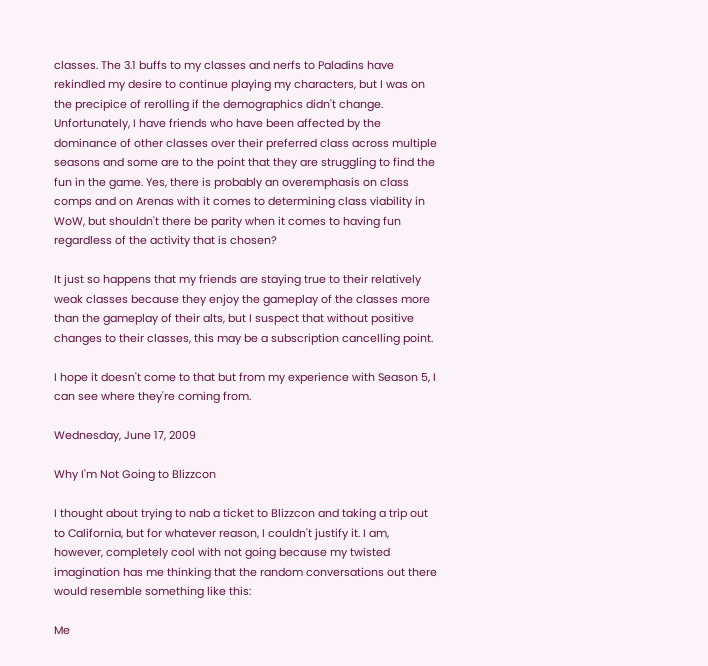classes. The 3.1 buffs to my classes and nerfs to Paladins have rekindled my desire to continue playing my characters, but I was on the precipice of rerolling if the demographics didn't change. Unfortunately, I have friends who have been affected by the dominance of other classes over their preferred class across multiple seasons and some are to the point that they are struggling to find the fun in the game. Yes, there is probably an overemphasis on class comps and on Arenas with it comes to determining class viability in WoW, but shouldn't there be parity when it comes to having fun regardless of the activity that is chosen?

It just so happens that my friends are staying true to their relatively weak classes because they enjoy the gameplay of the classes more than the gameplay of their alts, but I suspect that without positive changes to their classes, this may be a subscription cancelling point.

I hope it doesn't come to that but from my experience with Season 5, I can see where they're coming from.

Wednesday, June 17, 2009

Why I'm Not Going to Blizzcon

I thought about trying to nab a ticket to Blizzcon and taking a trip out to California, but for whatever reason, I couldn't justify it. I am, however, completely cool with not going because my twisted imagination has me thinking that the random conversations out there would resemble something like this:

Me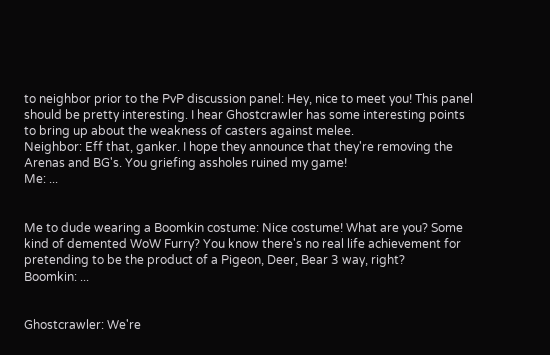to neighbor prior to the PvP discussion panel: Hey, nice to meet you! This panel should be pretty interesting. I hear Ghostcrawler has some interesting points to bring up about the weakness of casters against melee.
Neighbor: Eff that, ganker. I hope they announce that they're removing the Arenas and BG's. You griefing assholes ruined my game!
Me: ...


Me to dude wearing a Boomkin costume: Nice costume! What are you? Some kind of demented WoW Furry? You know there's no real life achievement for pretending to be the product of a Pigeon, Deer, Bear 3 way, right?
Boomkin: ...


Ghostcrawler: We're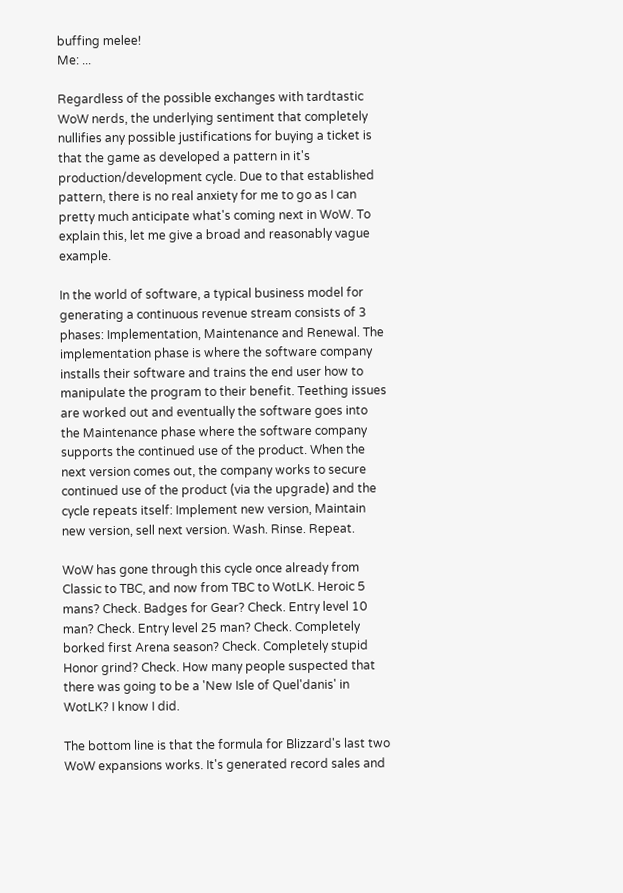buffing melee!
Me: ...

Regardless of the possible exchanges with tardtastic WoW nerds, the underlying sentiment that completely nullifies any possible justifications for buying a ticket is that the game as developed a pattern in it's production/development cycle. Due to that established pattern, there is no real anxiety for me to go as I can pretty much anticipate what's coming next in WoW. To explain this, let me give a broad and reasonably vague example.

In the world of software, a typical business model for generating a continuous revenue stream consists of 3 phases: Implementation, Maintenance and Renewal. The implementation phase is where the software company installs their software and trains the end user how to manipulate the program to their benefit. Teething issues are worked out and eventually the software goes into the Maintenance phase where the software company supports the continued use of the product. When the next version comes out, the company works to secure continued use of the product (via the upgrade) and the cycle repeats itself: Implement new version, Maintain new version, sell next version. Wash. Rinse. Repeat.

WoW has gone through this cycle once already from Classic to TBC, and now from TBC to WotLK. Heroic 5 mans? Check. Badges for Gear? Check. Entry level 10 man? Check. Entry level 25 man? Check. Completely borked first Arena season? Check. Completely stupid Honor grind? Check. How many people suspected that there was going to be a 'New Isle of Quel'danis' in WotLK? I know I did.

The bottom line is that the formula for Blizzard's last two WoW expansions works. It's generated record sales and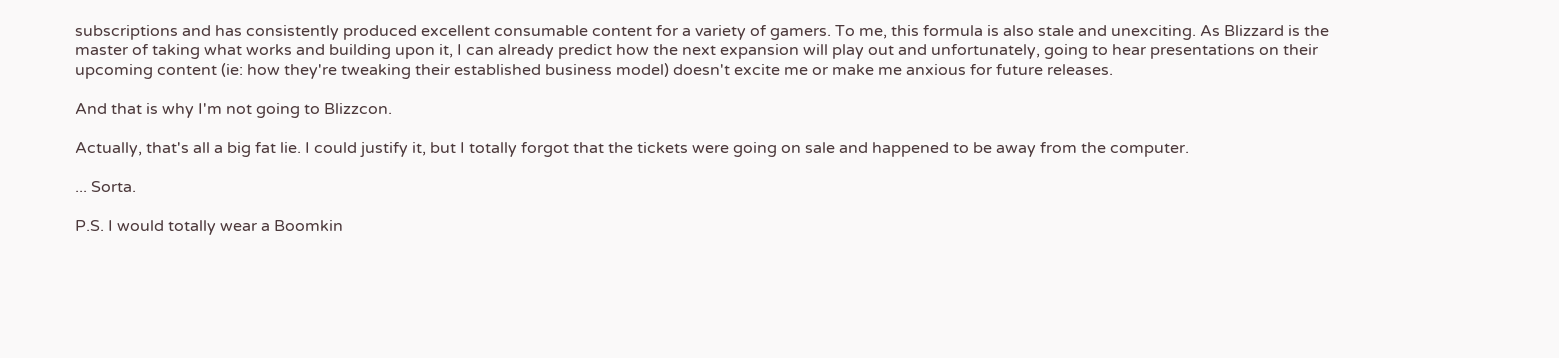subscriptions and has consistently produced excellent consumable content for a variety of gamers. To me, this formula is also stale and unexciting. As Blizzard is the master of taking what works and building upon it, I can already predict how the next expansion will play out and unfortunately, going to hear presentations on their upcoming content (ie: how they're tweaking their established business model) doesn't excite me or make me anxious for future releases.

And that is why I'm not going to Blizzcon.

Actually, that's all a big fat lie. I could justify it, but I totally forgot that the tickets were going on sale and happened to be away from the computer.

... Sorta.

P.S. I would totally wear a Boomkin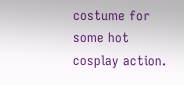costume for some hot cosplay action.